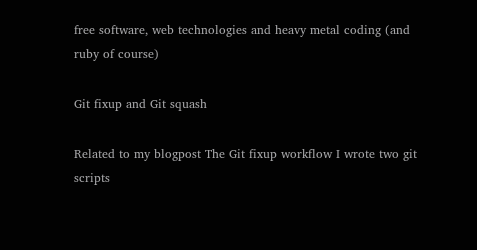free software, web technologies and heavy metal coding (and ruby of course)

Git fixup and Git squash

Related to my blogpost The Git fixup workflow I wrote two git scripts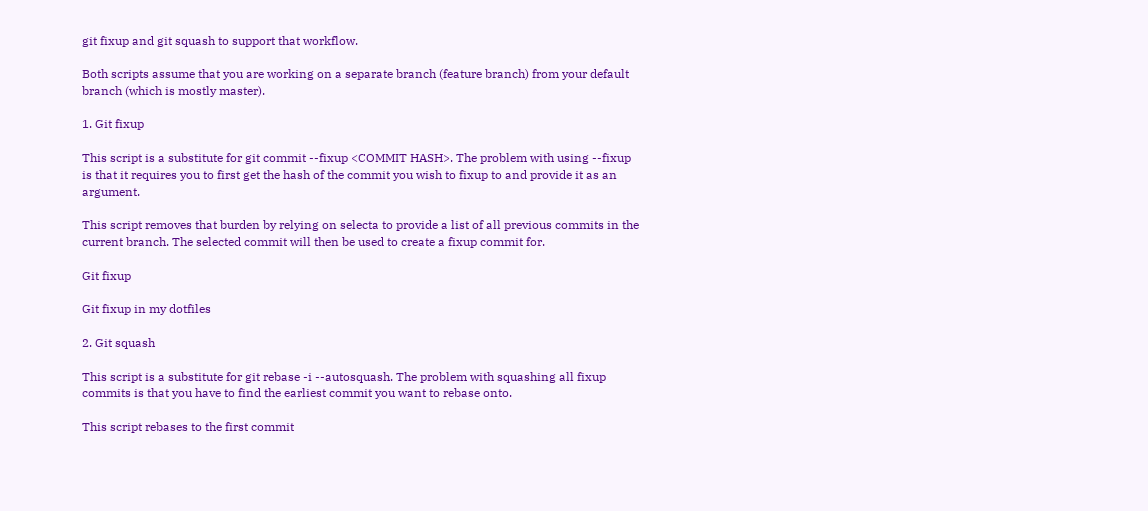git fixup and git squash to support that workflow.

Both scripts assume that you are working on a separate branch (feature branch) from your default branch (which is mostly master).

1. Git fixup

This script is a substitute for git commit --fixup <COMMIT HASH>. The problem with using --fixup is that it requires you to first get the hash of the commit you wish to fixup to and provide it as an argument.

This script removes that burden by relying on selecta to provide a list of all previous commits in the current branch. The selected commit will then be used to create a fixup commit for.

Git fixup

Git fixup in my dotfiles

2. Git squash

This script is a substitute for git rebase -i --autosquash. The problem with squashing all fixup commits is that you have to find the earliest commit you want to rebase onto.

This script rebases to the first commit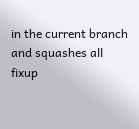in the current branch and squashes all fixup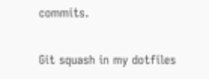commits.

Git squash in my dotfiles